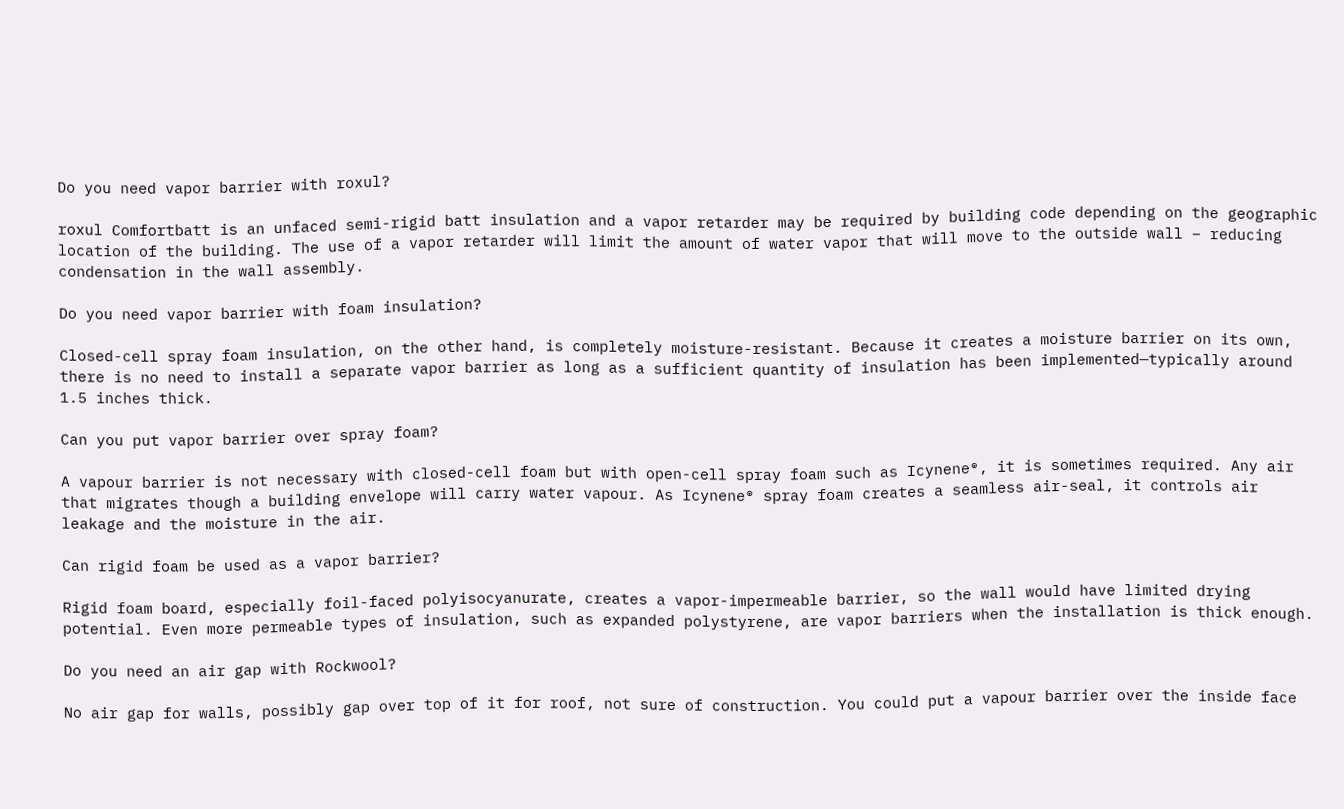Do you need vapor barrier with roxul?

roxul Comfortbatt is an unfaced semi-rigid batt insulation and a vapor retarder may be required by building code depending on the geographic location of the building. The use of a vapor retarder will limit the amount of water vapor that will move to the outside wall – reducing condensation in the wall assembly.

Do you need vapor barrier with foam insulation?

Closed-cell spray foam insulation, on the other hand, is completely moisture-resistant. Because it creates a moisture barrier on its own, there is no need to install a separate vapor barrier as long as a sufficient quantity of insulation has been implemented—typically around 1.5 inches thick.

Can you put vapor barrier over spray foam?

A vapour barrier is not necessary with closed-cell foam but with open-cell spray foam such as Icynene®, it is sometimes required. Any air that migrates though a building envelope will carry water vapour. As Icynene® spray foam creates a seamless air-seal, it controls air leakage and the moisture in the air.

Can rigid foam be used as a vapor barrier?

Rigid foam board, especially foil-faced polyisocyanurate, creates a vapor-impermeable barrier, so the wall would have limited drying potential. Even more permeable types of insulation, such as expanded polystyrene, are vapor barriers when the installation is thick enough.

Do you need an air gap with Rockwool?

No air gap for walls, possibly gap over top of it for roof, not sure of construction. You could put a vapour barrier over the inside face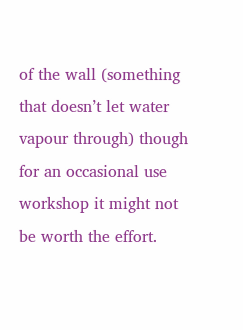of the wall (something that doesn’t let water vapour through) though for an occasional use workshop it might not be worth the effort.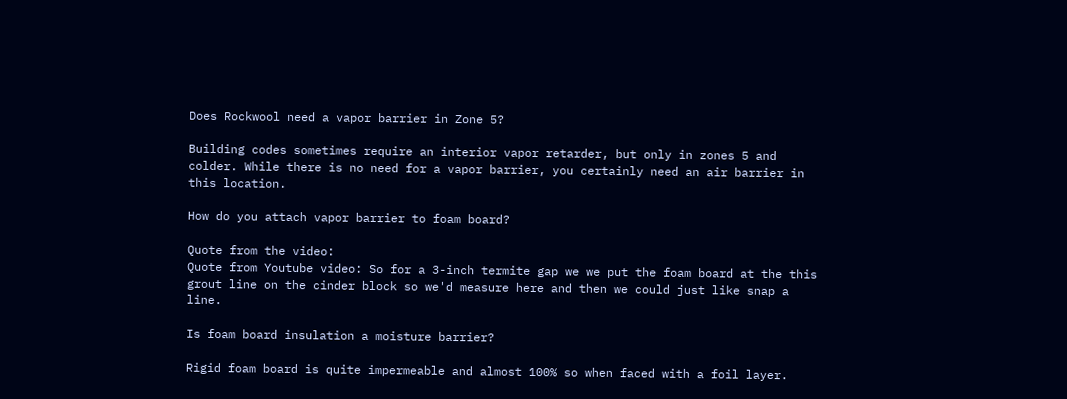Does Rockwool need a vapor barrier in Zone 5?

Building codes sometimes require an interior vapor retarder, but only in zones 5 and colder. While there is no need for a vapor barrier, you certainly need an air barrier in this location.

How do you attach vapor barrier to foam board?

Quote from the video:
Quote from Youtube video: So for a 3-inch termite gap we we put the foam board at the this grout line on the cinder block so we'd measure here and then we could just like snap a line.

Is foam board insulation a moisture barrier?

Rigid foam board is quite impermeable and almost 100% so when faced with a foil layer.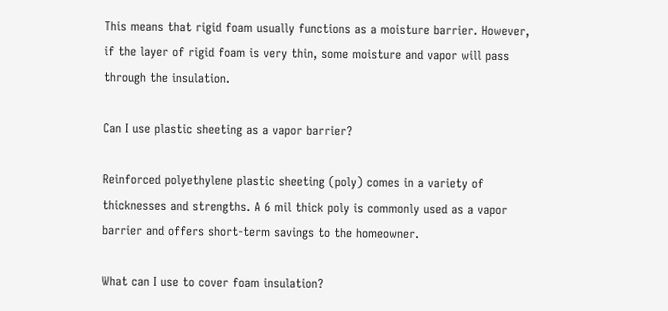This means that rigid foam usually functions as a moisture barrier. However, if the layer of rigid foam is very thin, some moisture and vapor will pass through the insulation.

Can I use plastic sheeting as a vapor barrier?

Reinforced polyethylene plastic sheeting (poly) comes in a variety of thicknesses and strengths. A 6 mil thick poly is commonly used as a vapor barrier and offers short-term savings to the homeowner.

What can I use to cover foam insulation?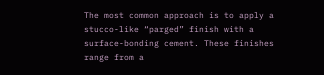The most common approach is to apply a stucco-like “parged” finish with a surface-bonding cement. These finishes range from a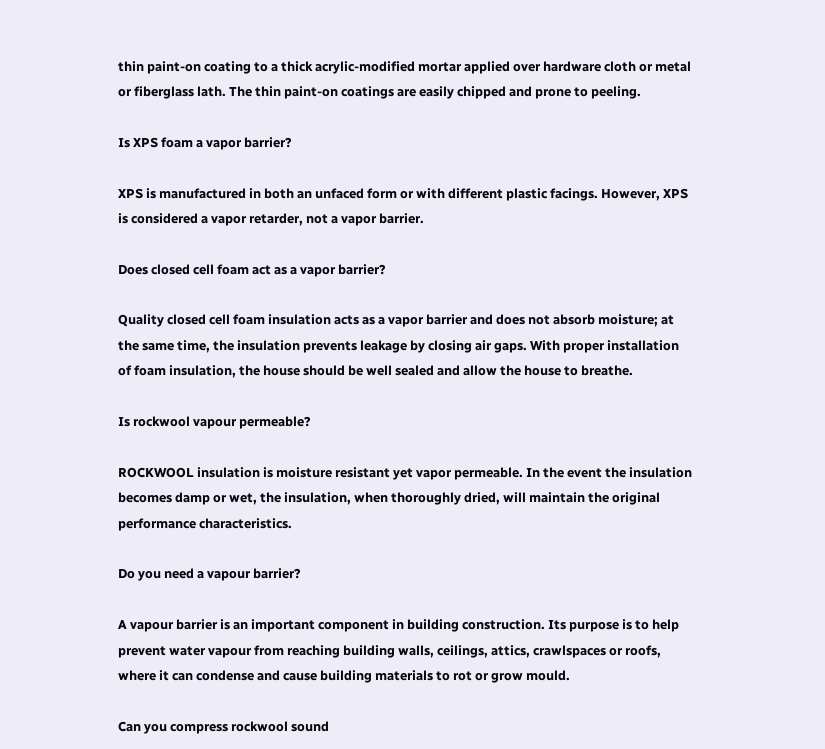thin paint-on coating to a thick acrylic-modified mortar applied over hardware cloth or metal or fiberglass lath. The thin paint-on coatings are easily chipped and prone to peeling.

Is XPS foam a vapor barrier?

XPS is manufactured in both an unfaced form or with different plastic facings. However, XPS is considered a vapor retarder, not a vapor barrier.

Does closed cell foam act as a vapor barrier?

Quality closed cell foam insulation acts as a vapor barrier and does not absorb moisture; at the same time, the insulation prevents leakage by closing air gaps. With proper installation of foam insulation, the house should be well sealed and allow the house to breathe.

Is rockwool vapour permeable?

ROCKWOOL insulation is moisture resistant yet vapor permeable. In the event the insulation becomes damp or wet, the insulation, when thoroughly dried, will maintain the original performance characteristics.

Do you need a vapour barrier?

A vapour barrier is an important component in building construction. Its purpose is to help prevent water vapour from reaching building walls, ceilings, attics, crawlspaces or roofs, where it can condense and cause building materials to rot or grow mould.

Can you compress rockwool sound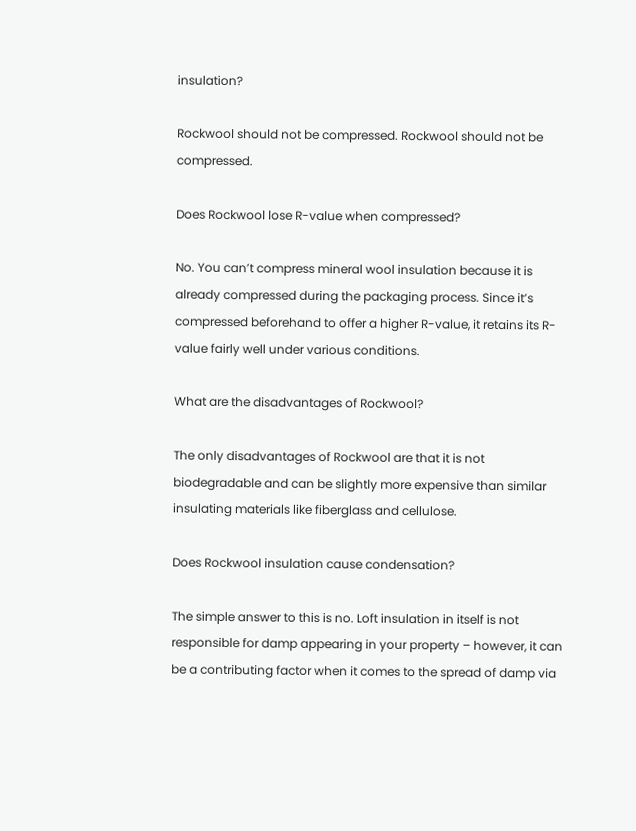insulation?

Rockwool should not be compressed. Rockwool should not be compressed.

Does Rockwool lose R-value when compressed?

No. You can’t compress mineral wool insulation because it is already compressed during the packaging process. Since it’s compressed beforehand to offer a higher R-value, it retains its R-value fairly well under various conditions.

What are the disadvantages of Rockwool?

The only disadvantages of Rockwool are that it is not biodegradable and can be slightly more expensive than similar insulating materials like fiberglass and cellulose.

Does Rockwool insulation cause condensation?

The simple answer to this is no. Loft insulation in itself is not responsible for damp appearing in your property – however, it can be a contributing factor when it comes to the spread of damp via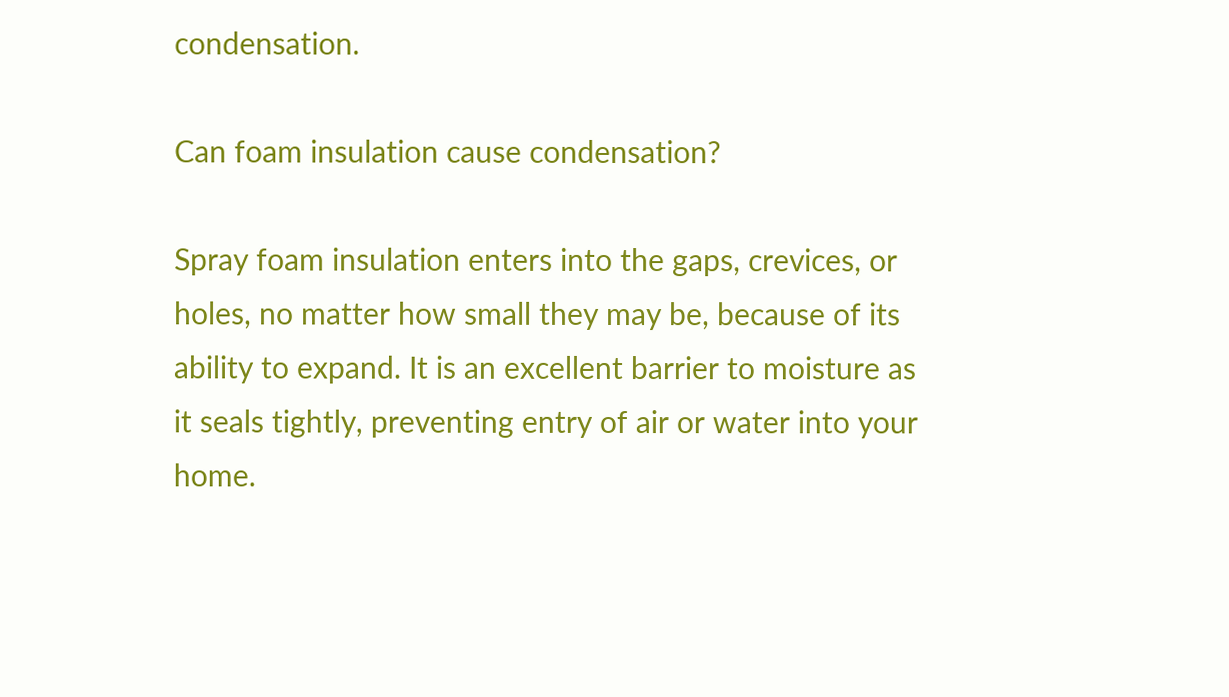condensation.

Can foam insulation cause condensation?

Spray foam insulation enters into the gaps, crevices, or holes, no matter how small they may be, because of its ability to expand. It is an excellent barrier to moisture as it seals tightly, preventing entry of air or water into your home.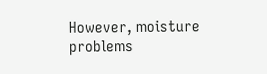However, moisture problems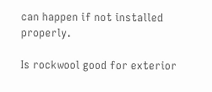can happen if not installed properly.

Is rockwool good for exterior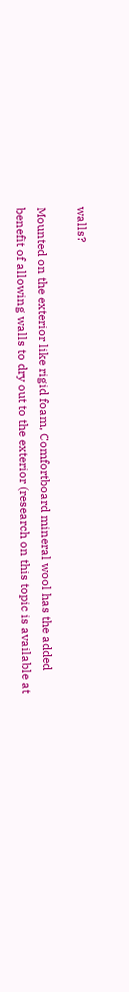walls?

Mounted on the exterior like rigid foam, Comfortboard mineral wool has the added benefit of allowing walls to dry out to the exterior (research on this topic is available at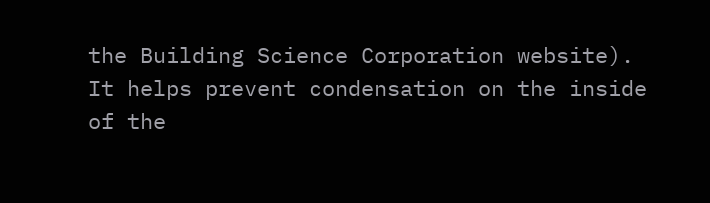the Building Science Corporation website). It helps prevent condensation on the inside of the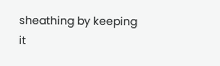sheathing by keeping it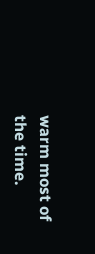warm most of the time.